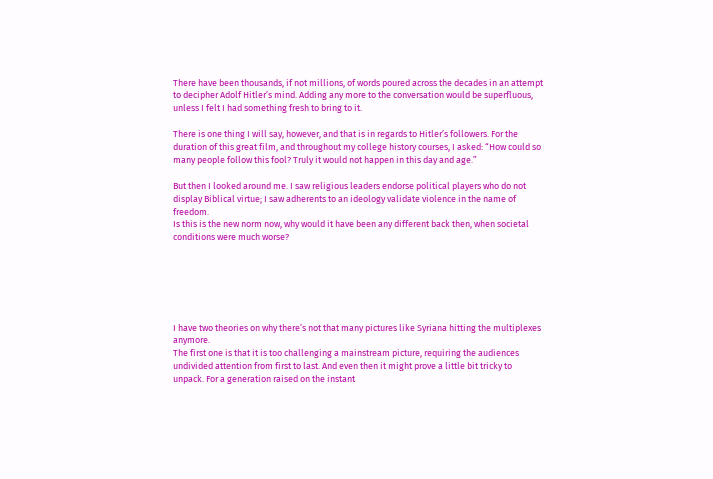There have been thousands, if not millions, of words poured across the decades in an attempt to decipher Adolf Hitler’s mind. Adding any more to the conversation would be superfluous, unless I felt I had something fresh to bring to it.

There is one thing I will say, however, and that is in regards to Hitler’s followers. For the duration of this great film, and throughout my college history courses, I asked: “How could so many people follow this fool? Truly it would not happen in this day and age.”

But then I looked around me. I saw religious leaders endorse political players who do not display Biblical virtue; I saw adherents to an ideology validate violence in the name of freedom.
Is this is the new norm now, why would it have been any different back then, when societal conditions were much worse?






I have two theories on why there’s not that many pictures like Syriana hitting the multiplexes anymore.
The first one is that it is too challenging a mainstream picture, requiring the audiences undivided attention from first to last. And even then it might prove a little bit tricky to unpack. For a generation raised on the instant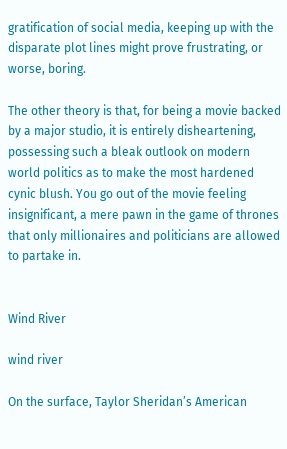gratification of social media, keeping up with the disparate plot lines might prove frustrating, or worse, boring.

The other theory is that, for being a movie backed by a major studio, it is entirely disheartening, possessing such a bleak outlook on modern world politics as to make the most hardened cynic blush. You go out of the movie feeling insignificant, a mere pawn in the game of thrones that only millionaires and politicians are allowed to partake in.


Wind River

wind river

On the surface, Taylor Sheridan’s American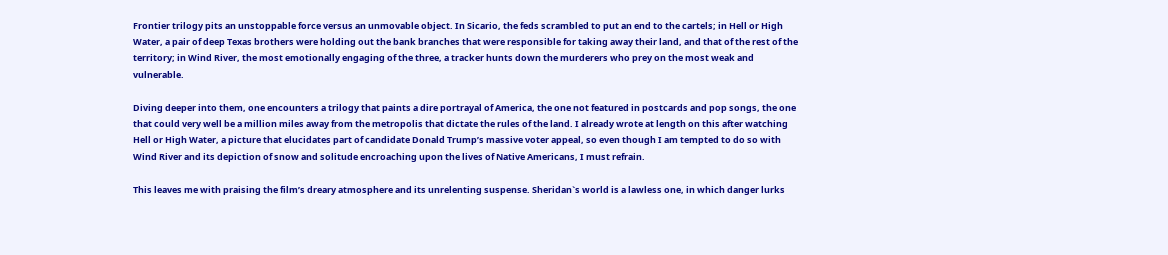Frontier trilogy pits an unstoppable force versus an unmovable object. In Sicario, the feds scrambled to put an end to the cartels; in Hell or High Water, a pair of deep Texas brothers were holding out the bank branches that were responsible for taking away their land, and that of the rest of the territory; in Wind River, the most emotionally engaging of the three, a tracker hunts down the murderers who prey on the most weak and vulnerable.

Diving deeper into them, one encounters a trilogy that paints a dire portrayal of America, the one not featured in postcards and pop songs, the one that could very well be a million miles away from the metropolis that dictate the rules of the land. I already wrote at length on this after watching Hell or High Water, a picture that elucidates part of candidate Donald Trump’s massive voter appeal, so even though I am tempted to do so with Wind River and its depiction of snow and solitude encroaching upon the lives of Native Americans, I must refrain.

This leaves me with praising the film’s dreary atmosphere and its unrelenting suspense. Sheridan`s world is a lawless one, in which danger lurks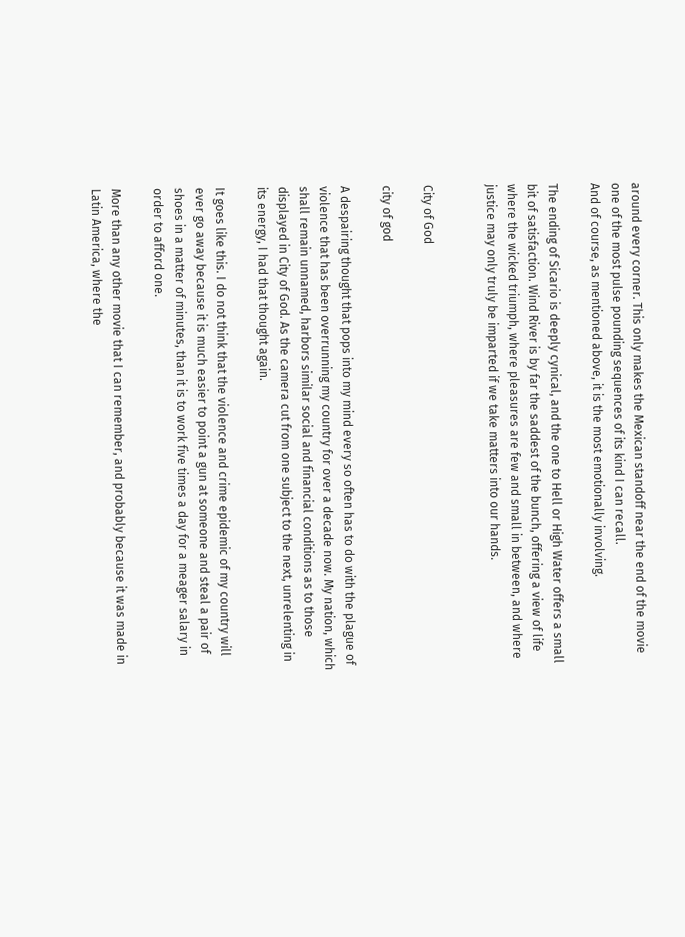around every corner. This only makes the Mexican standoff near the end of the movie one of the most pulse pounding sequences of its kind I can recall.
And of course, as mentioned above, it is the most emotionally involving.

The ending of Sicario is deeply cynical, and the one to Hell or High Water offers a small bit of satisfaction. Wind River is by far the saddest of the bunch, offering a view of life where the wicked triumph, where pleasures are few and small in between, and where justice may only truly be imparted if we take matters into our hands.


City of God

city of god

A despairing thought that pops into my mind every so often has to do with the plague of violence that has been overrunning my country for over a decade now. My nation, which shall remain unnamed, harbors similar social and financial conditions as to those displayed in City of God. As the camera cut from one subject to the next, unrelenting in its energy, I had that thought again.

It goes like this. I do not think that the violence and crime epidemic of my country will ever go away because it is much easier to point a gun at someone and steal a pair of shoes in a matter of minutes, than it is to work five times a day for a meager salary in order to afford one.

More than any other movie that I can remember, and probably because it was made in Latin America, where the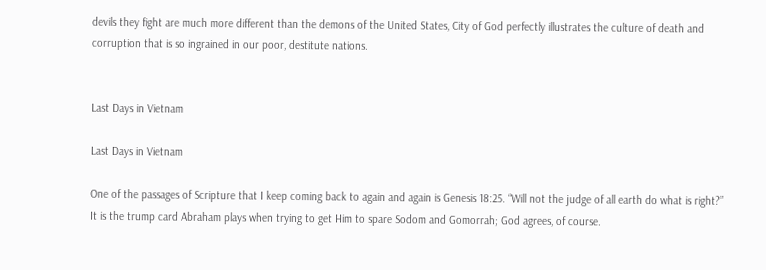devils they fight are much more different than the demons of the United States, City of God perfectly illustrates the culture of death and corruption that is so ingrained in our poor, destitute nations.


Last Days in Vietnam

Last Days in Vietnam

One of the passages of Scripture that I keep coming back to again and again is Genesis 18:25. “Will not the judge of all earth do what is right?” It is the trump card Abraham plays when trying to get Him to spare Sodom and Gomorrah; God agrees, of course.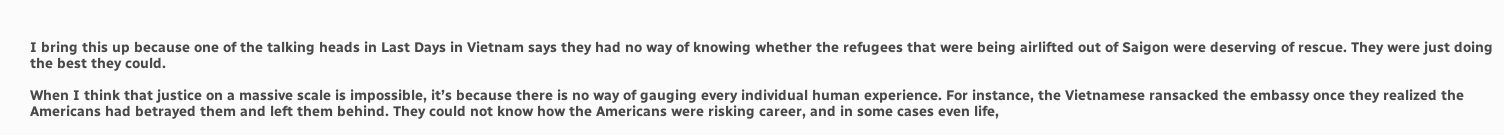I bring this up because one of the talking heads in Last Days in Vietnam says they had no way of knowing whether the refugees that were being airlifted out of Saigon were deserving of rescue. They were just doing the best they could.

When I think that justice on a massive scale is impossible, it’s because there is no way of gauging every individual human experience. For instance, the Vietnamese ransacked the embassy once they realized the Americans had betrayed them and left them behind. They could not know how the Americans were risking career, and in some cases even life,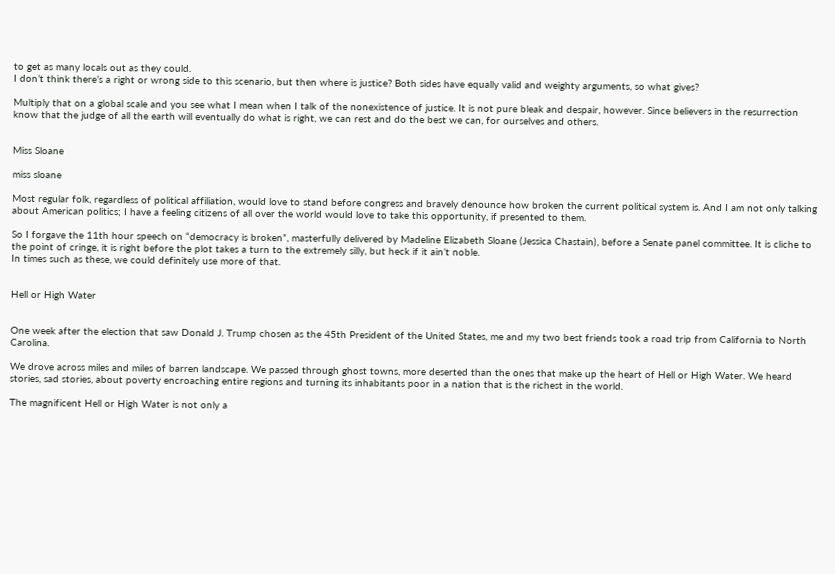to get as many locals out as they could.
I don’t think there’s a right or wrong side to this scenario, but then where is justice? Both sides have equally valid and weighty arguments, so what gives?

Multiply that on a global scale and you see what I mean when I talk of the nonexistence of justice. It is not pure bleak and despair, however. Since believers in the resurrection know that the judge of all the earth will eventually do what is right, we can rest and do the best we can, for ourselves and others.


Miss Sloane

miss sloane

Most regular folk, regardless of political affiliation, would love to stand before congress and bravely denounce how broken the current political system is. And I am not only talking about American politics; I have a feeling citizens of all over the world would love to take this opportunity, if presented to them.

So I forgave the 11th hour speech on “democracy is broken”, masterfully delivered by Madeline Elizabeth Sloane (Jessica Chastain), before a Senate panel committee. It is cliche to the point of cringe, it is right before the plot takes a turn to the extremely silly, but heck if it ain’t noble.
In times such as these, we could definitely use more of that.


Hell or High Water


One week after the election that saw Donald J. Trump chosen as the 45th President of the United States, me and my two best friends took a road trip from California to North Carolina.

We drove across miles and miles of barren landscape. We passed through ghost towns, more deserted than the ones that make up the heart of Hell or High Water. We heard stories, sad stories, about poverty encroaching entire regions and turning its inhabitants poor in a nation that is the richest in the world.

The magnificent Hell or High Water is not only a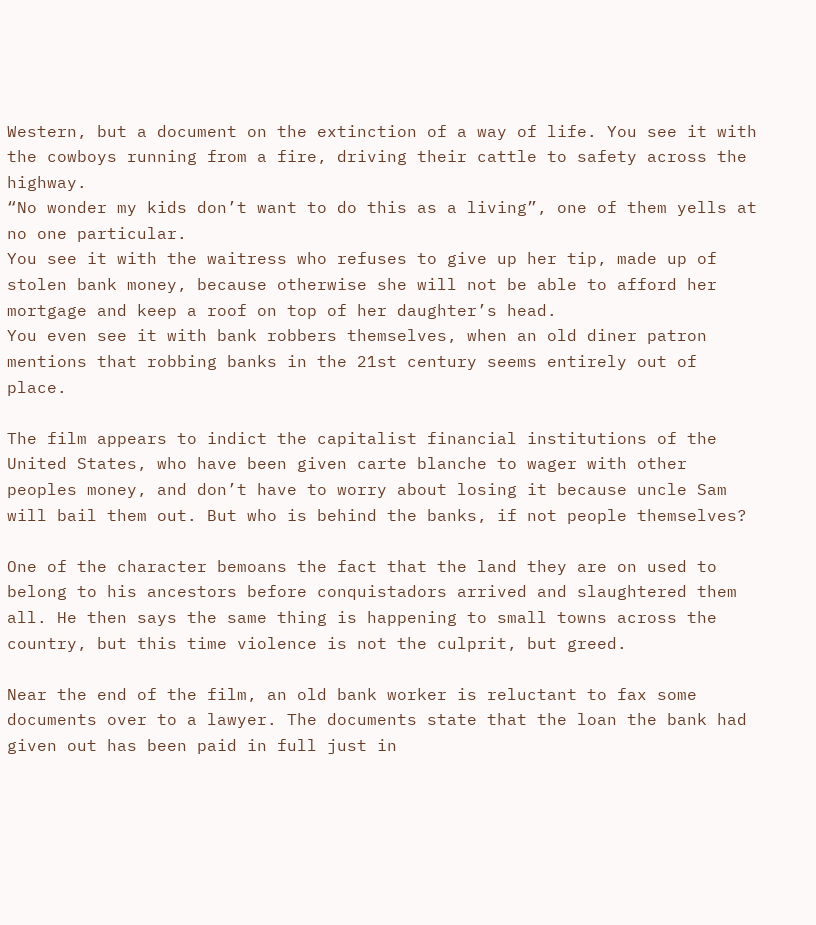Western, but a document on the extinction of a way of life. You see it with the cowboys running from a fire, driving their cattle to safety across the highway.
“No wonder my kids don’t want to do this as a living”, one of them yells at no one particular.
You see it with the waitress who refuses to give up her tip, made up of stolen bank money, because otherwise she will not be able to afford her mortgage and keep a roof on top of her daughter’s head.
You even see it with bank robbers themselves, when an old diner patron mentions that robbing banks in the 21st century seems entirely out of place.

The film appears to indict the capitalist financial institutions of the United States, who have been given carte blanche to wager with other peoples money, and don’t have to worry about losing it because uncle Sam will bail them out. But who is behind the banks, if not people themselves?

One of the character bemoans the fact that the land they are on used to belong to his ancestors before conquistadors arrived and slaughtered them all. He then says the same thing is happening to small towns across the country, but this time violence is not the culprit, but greed.

Near the end of the film, an old bank worker is reluctant to fax some documents over to a lawyer. The documents state that the loan the bank had given out has been paid in full just in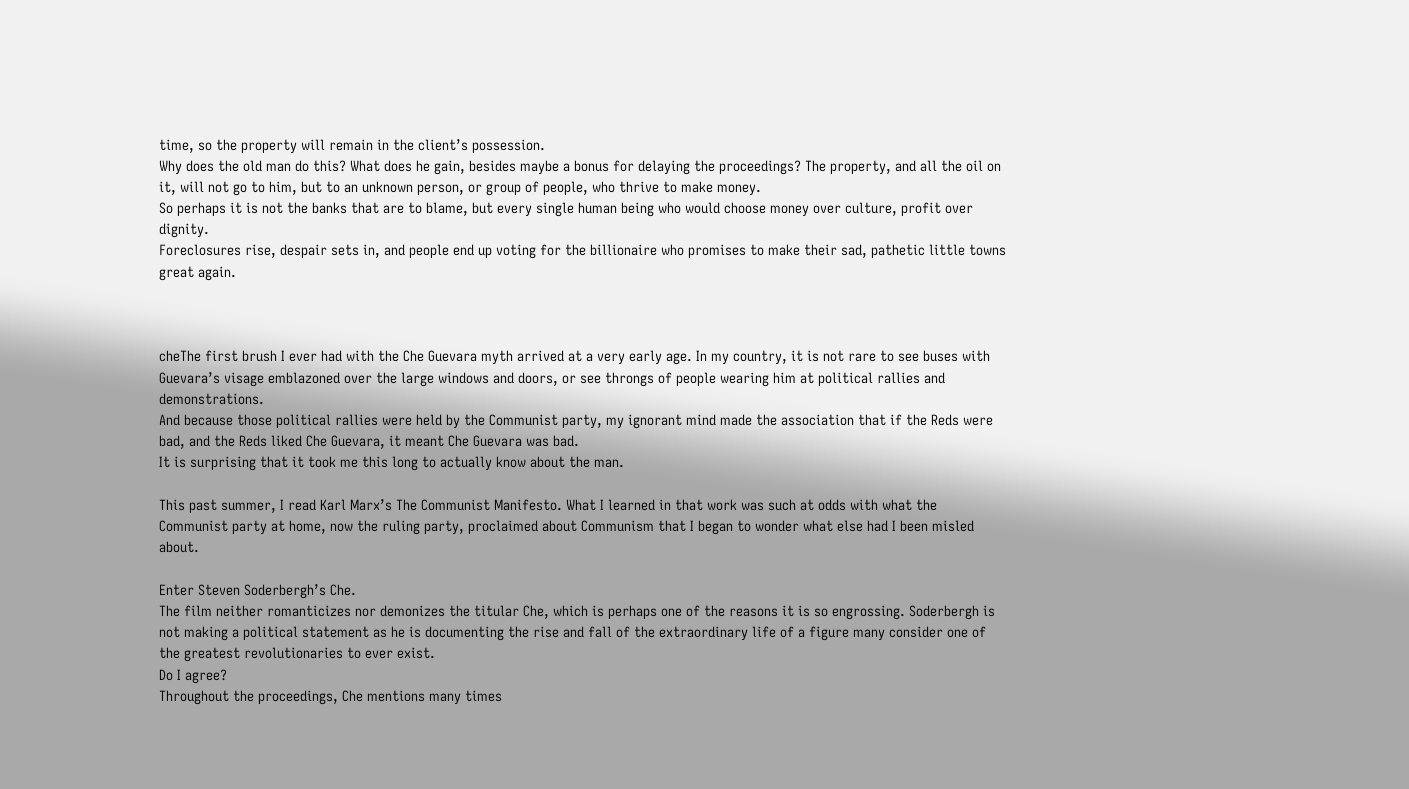time, so the property will remain in the client’s possession.
Why does the old man do this? What does he gain, besides maybe a bonus for delaying the proceedings? The property, and all the oil on it, will not go to him, but to an unknown person, or group of people, who thrive to make money.
So perhaps it is not the banks that are to blame, but every single human being who would choose money over culture, profit over dignity.
Foreclosures rise, despair sets in, and people end up voting for the billionaire who promises to make their sad, pathetic little towns great again.



cheThe first brush I ever had with the Che Guevara myth arrived at a very early age. In my country, it is not rare to see buses with Guevara’s visage emblazoned over the large windows and doors, or see throngs of people wearing him at political rallies and demonstrations.
And because those political rallies were held by the Communist party, my ignorant mind made the association that if the Reds were bad, and the Reds liked Che Guevara, it meant Che Guevara was bad.
It is surprising that it took me this long to actually know about the man.

This past summer, I read Karl Marx’s The Communist Manifesto. What I learned in that work was such at odds with what the Communist party at home, now the ruling party, proclaimed about Communism that I began to wonder what else had I been misled about.

Enter Steven Soderbergh’s Che.
The film neither romanticizes nor demonizes the titular Che, which is perhaps one of the reasons it is so engrossing. Soderbergh is not making a political statement as he is documenting the rise and fall of the extraordinary life of a figure many consider one of the greatest revolutionaries to ever exist.
Do I agree?
Throughout the proceedings, Che mentions many times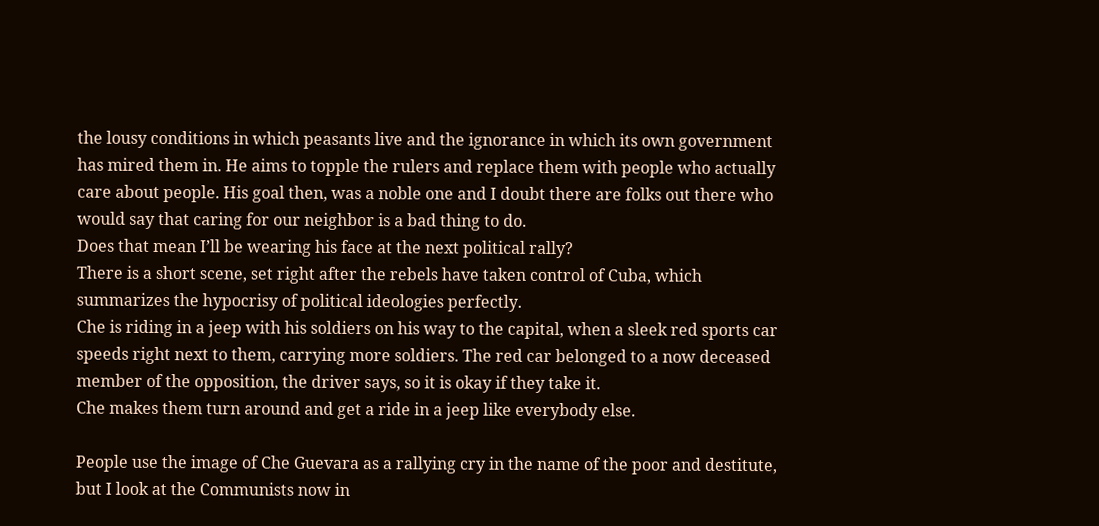the lousy conditions in which peasants live and the ignorance in which its own government has mired them in. He aims to topple the rulers and replace them with people who actually care about people. His goal then, was a noble one and I doubt there are folks out there who would say that caring for our neighbor is a bad thing to do.
Does that mean I’ll be wearing his face at the next political rally?
There is a short scene, set right after the rebels have taken control of Cuba, which summarizes the hypocrisy of political ideologies perfectly.
Che is riding in a jeep with his soldiers on his way to the capital, when a sleek red sports car speeds right next to them, carrying more soldiers. The red car belonged to a now deceased member of the opposition, the driver says, so it is okay if they take it.
Che makes them turn around and get a ride in a jeep like everybody else.

People use the image of Che Guevara as a rallying cry in the name of the poor and destitute, but I look at the Communists now in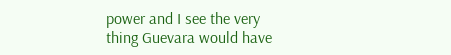power and I see the very thing Guevara would have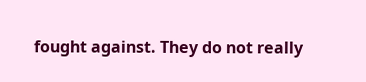fought against. They do not really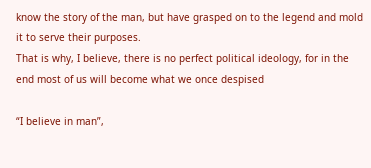know the story of the man, but have grasped on to the legend and mold it to serve their purposes.
That is why, I believe, there is no perfect political ideology, for in the end most of us will become what we once despised

“I believe in man”,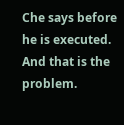Che says before he is executed.
And that is the problem.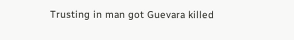Trusting in man got Guevara killed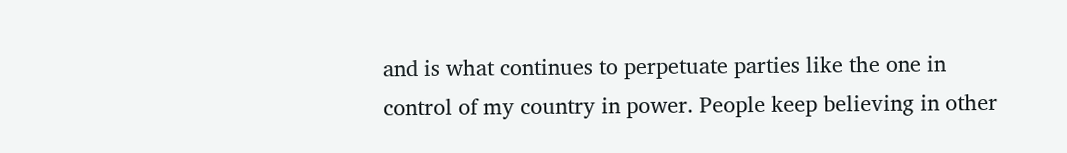and is what continues to perpetuate parties like the one in control of my country in power. People keep believing in other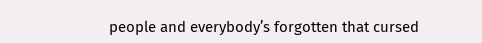people and everybody’s forgotten that cursed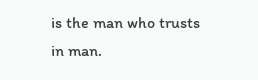is the man who trusts in man.